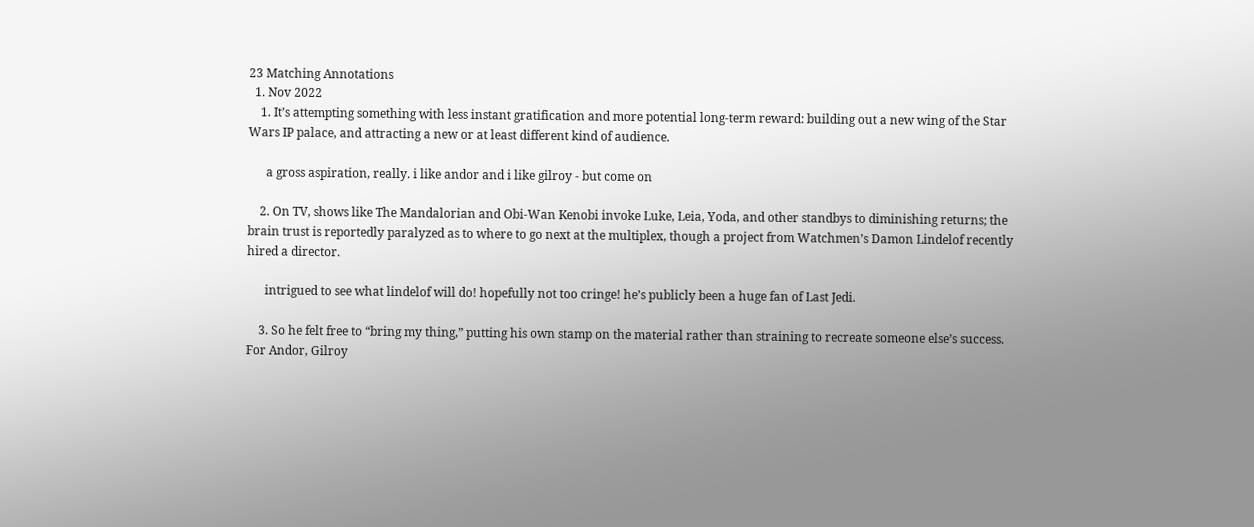23 Matching Annotations
  1. Nov 2022
    1. It’s attempting something with less instant gratification and more potential long-term reward: building out a new wing of the Star Wars IP palace, and attracting a new or at least different kind of audience.

      a gross aspiration, really. i like andor and i like gilroy - but come on

    2. On TV, shows like The Mandalorian and Obi-Wan Kenobi invoke Luke, Leia, Yoda, and other standbys to diminishing returns; the brain trust is reportedly paralyzed as to where to go next at the multiplex, though a project from Watchmen’s Damon Lindelof recently hired a director.

      intrigued to see what lindelof will do! hopefully not too cringe! he’s publicly been a huge fan of Last Jedi.

    3. So he felt free to “bring my thing,” putting his own stamp on the material rather than straining to recreate someone else’s success. For Andor, Gilroy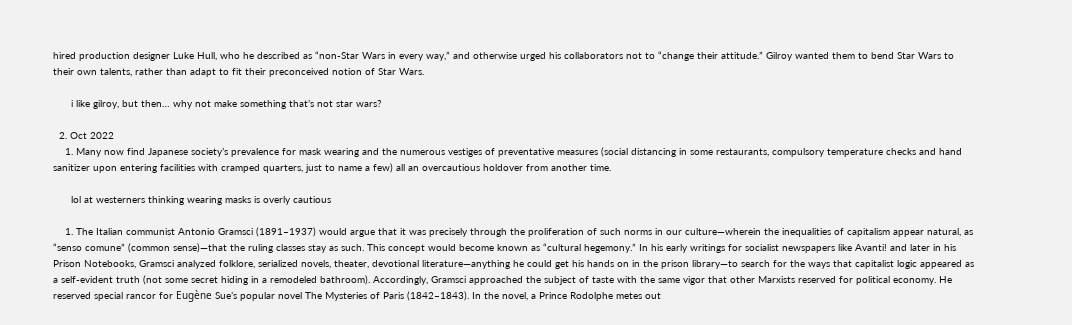hired production designer Luke Hull, who he described as “non-Star Wars in every way,” and otherwise urged his collaborators not to “change their attitude.” Gilroy wanted them to bend Star Wars to their own talents, rather than adapt to fit their preconceived notion of Star Wars.

      i like gilroy, but then… why not make something that’s not star wars?

  2. Oct 2022
    1. Many now find Japanese society’s prevalence for mask wearing and the numerous vestiges of preventative measures (social distancing in some restaurants, compulsory temperature checks and hand sanitizer upon entering facilities with cramped quarters, just to name a few) all an overcautious holdover from another time.

      lol at westerners thinking wearing masks is overly cautious

    1. The Italian communist Antonio Gramsci (1891–1937) would argue that it was precisely through the proliferation of such norms in our culture—wherein the inequalities of capitalism appear natural, as “senso comune” (common sense)—that the ruling classes stay as such. This concept would become known as “cultural hegemony.” In his early writings for socialist newspapers like Avanti! and later in his Prison Notebooks, Gramsci analyzed folklore, serialized novels, theater, devotional literature—anything he could get his hands on in the prison library—to search for the ways that capitalist logic appeared as a self-evident truth (not some secret hiding in a remodeled bathroom). Accordingly, Gramsci approached the subject of taste with the same vigor that other Marxists reserved for political economy. He reserved special rancor for Eugène Sue’s popular novel The Mysteries of Paris (1842–1843). In the novel, a Prince Rodolphe metes out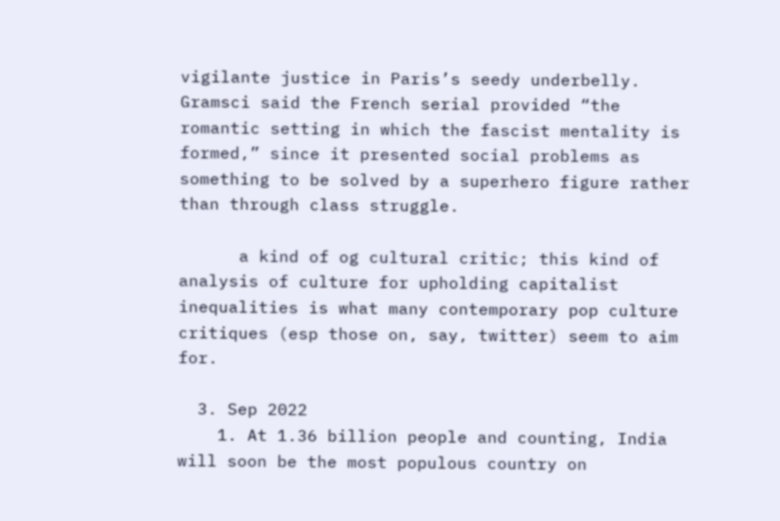vigilante justice in Paris’s seedy underbelly. Gramsci said the French serial provided “the romantic setting in which the fascist mentality is formed,” since it presented social problems as something to be solved by a superhero figure rather than through class struggle.

      a kind of og cultural critic; this kind of analysis of culture for upholding capitalist inequalities is what many contemporary pop culture critiques (esp those on, say, twitter) seem to aim for.

  3. Sep 2022
    1. At 1.36 billion people and counting, India will soon be the most populous country on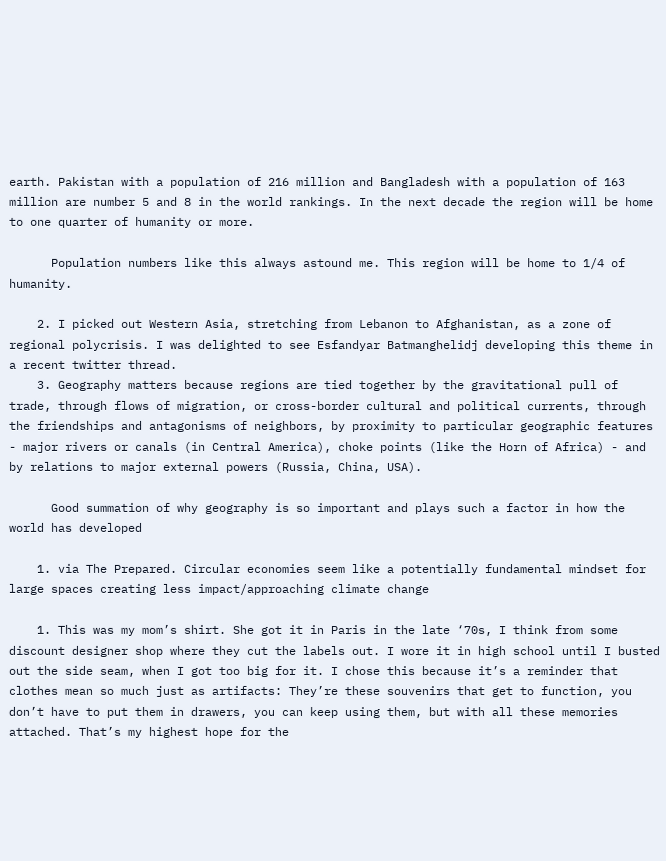earth. Pakistan with a population of 216 million and Bangladesh with a population of 163 million are number 5 and 8 in the world rankings. In the next decade the region will be home to one quarter of humanity or more.

      Population numbers like this always astound me. This region will be home to 1/4 of humanity.

    2. I picked out Western Asia, stretching from Lebanon to Afghanistan, as a zone of regional polycrisis. I was delighted to see Esfandyar Batmanghelidj developing this theme in a recent twitter thread.
    3. Geography matters because regions are tied together by the gravitational pull of trade, through flows of migration, or cross-border cultural and political currents, through the friendships and antagonisms of neighbors, by proximity to particular geographic features - major rivers or canals (in Central America), choke points (like the Horn of Africa) - and by relations to major external powers (Russia, China, USA).

      Good summation of why geography is so important and plays such a factor in how the world has developed

    1. via The Prepared. Circular economies seem like a potentially fundamental mindset for large spaces creating less impact/approaching climate change

    1. This was my mom’s shirt. She got it in Paris in the late ‘70s, I think from some discount designer shop where they cut the labels out. I wore it in high school until I busted out the side seam, when I got too big for it. I chose this because it’s a reminder that clothes mean so much just as artifacts: They’re these souvenirs that get to function, you don’t have to put them in drawers, you can keep using them, but with all these memories attached. That’s my highest hope for the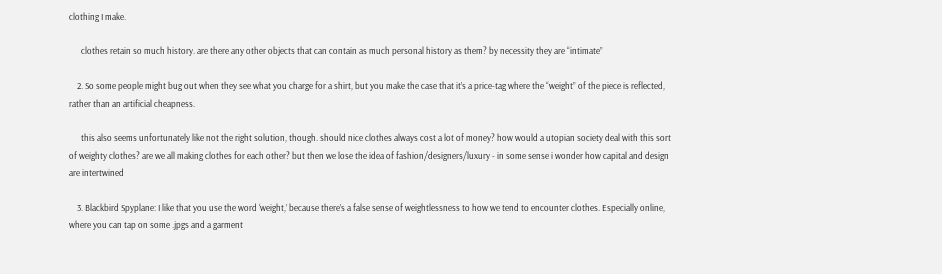clothing I make.

      clothes retain so much history. are there any other objects that can contain as much personal history as them? by necessity they are “intimate”

    2. So some people might bug out when they see what you charge for a shirt, but you make the case that it’s a price-tag where the “weight” of the piece is reflected, rather than an artificial cheapness.

      this also seems unfortunately like not the right solution, though. should nice clothes always cost a lot of money? how would a utopian society deal with this sort of weighty clothes? are we all making clothes for each other? but then we lose the idea of fashion/designers/luxury - in some sense i wonder how capital and design are intertwined

    3. Blackbird Spyplane: I like that you use the word ‘weight,’ because there’s a false sense of weightlessness to how we tend to encounter clothes. Especially online, where you can tap on some .jpgs and a garment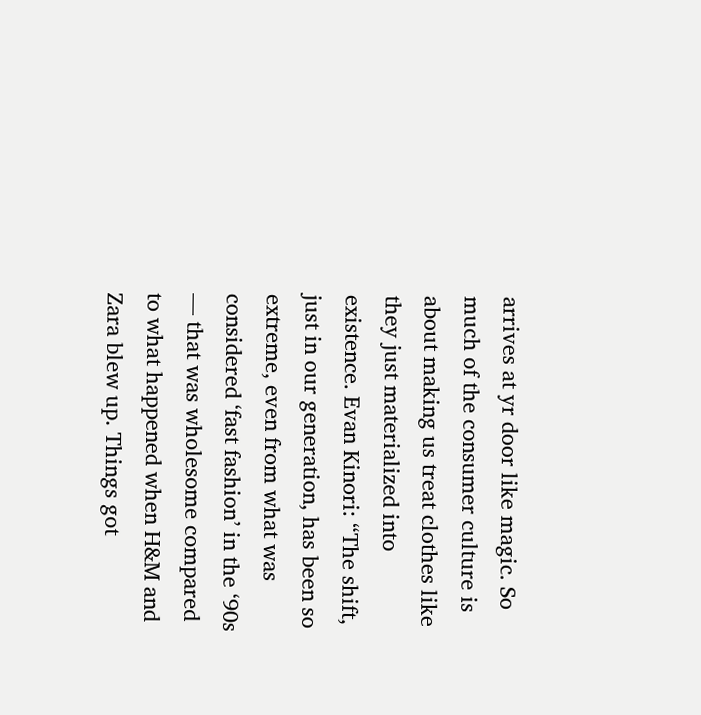arrives at yr door like magic. So much of the consumer culture is about making us treat clothes like they just materialized into existence. Evan Kinori: “The shift, just in our generation, has been so extreme, even from what was considered ‘fast fashion’ in the ‘90s — that was wholesome compared to what happened when H&M and Zara blew up. Things got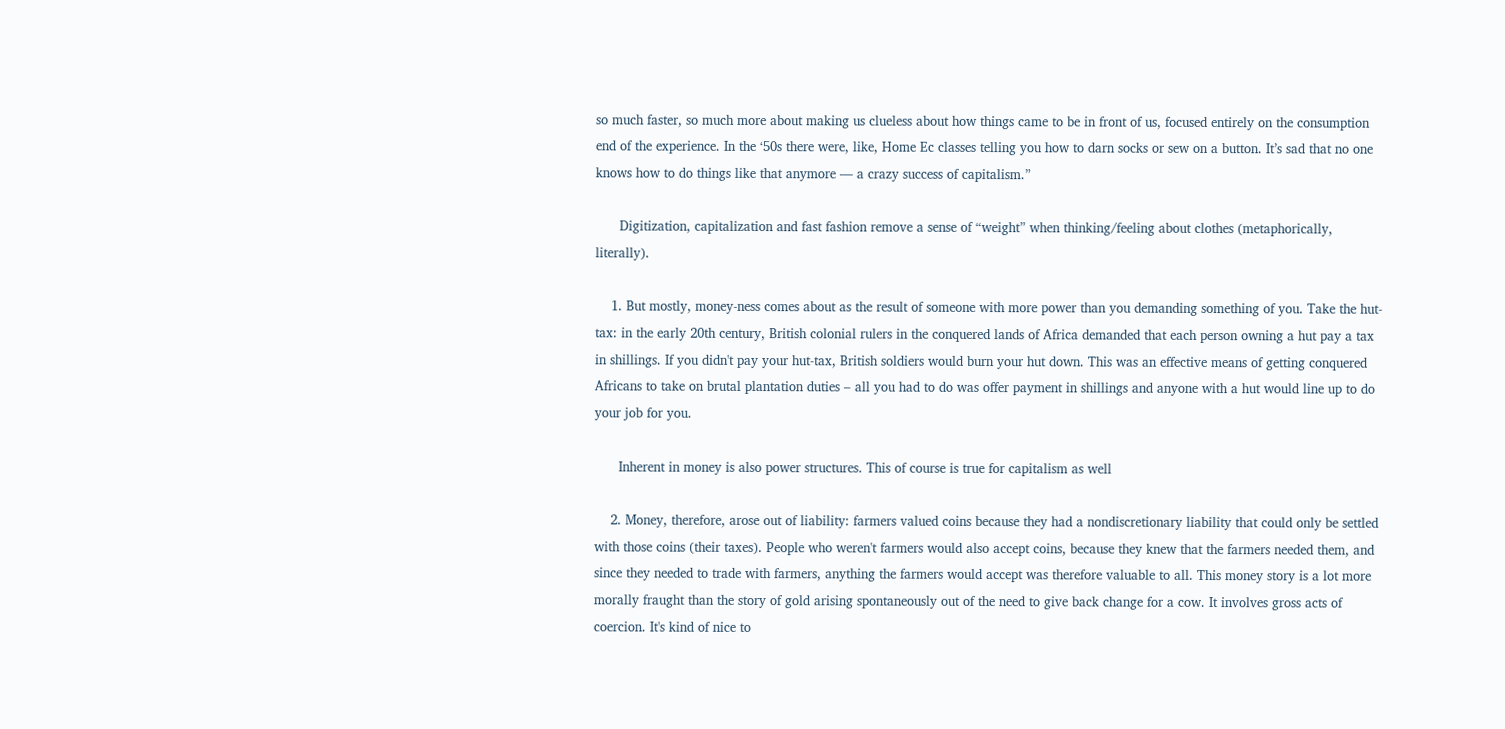so much faster, so much more about making us clueless about how things came to be in front of us, focused entirely on the consumption end of the experience. In the ‘50s there were, like, Home Ec classes telling you how to darn socks or sew on a button. It’s sad that no one knows how to do things like that anymore — a crazy success of capitalism.”

      Digitization, capitalization and fast fashion remove a sense of “weight” when thinking/feeling about clothes (metaphorically, literally).

    1. But mostly, money-ness comes about as the result of someone with more power than you demanding something of you. Take the hut-tax: in the early 20th century, British colonial rulers in the conquered lands of Africa demanded that each person owning a hut pay a tax in shillings. If you didn't pay your hut-tax, British soldiers would burn your hut down. This was an effective means of getting conquered Africans to take on brutal plantation duties – all you had to do was offer payment in shillings and anyone with a hut would line up to do your job for you.

      Inherent in money is also power structures. This of course is true for capitalism as well

    2. Money, therefore, arose out of liability: farmers valued coins because they had a nondiscretionary liability that could only be settled with those coins (their taxes). People who weren't farmers would also accept coins, because they knew that the farmers needed them, and since they needed to trade with farmers, anything the farmers would accept was therefore valuable to all. This money story is a lot more morally fraught than the story of gold arising spontaneously out of the need to give back change for a cow. It involves gross acts of coercion. It's kind of nice to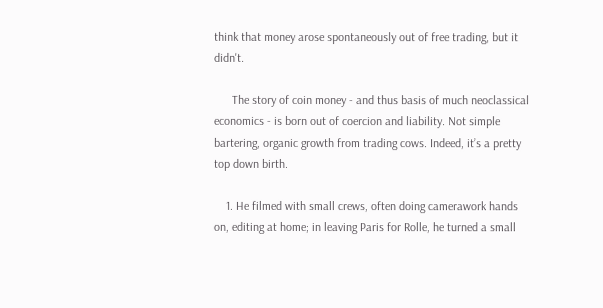think that money arose spontaneously out of free trading, but it didn't.

      The story of coin money - and thus basis of much neoclassical economics - is born out of coercion and liability. Not simple bartering, organic growth from trading cows. Indeed, it’s a pretty top down birth.

    1. He filmed with small crews, often doing camerawork hands on, editing at home; in leaving Paris for Rolle, he turned a small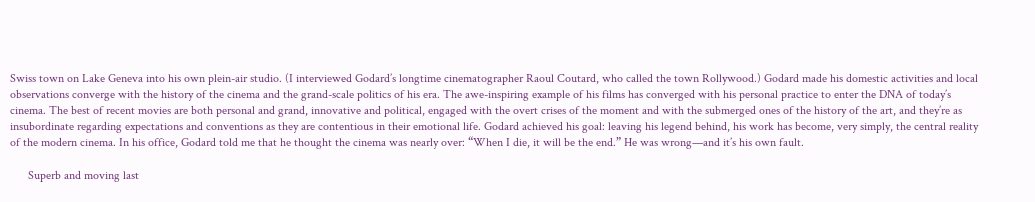Swiss town on Lake Geneva into his own plein-air studio. (I interviewed Godard’s longtime cinematographer Raoul Coutard, who called the town Rollywood.) Godard made his domestic activities and local observations converge with the history of the cinema and the grand-scale politics of his era. The awe-inspiring example of his films has converged with his personal practice to enter the DNA of today’s cinema. The best of recent movies are both personal and grand, innovative and political, engaged with the overt crises of the moment and with the submerged ones of the history of the art, and they’re as insubordinate regarding expectations and conventions as they are contentious in their emotional life. Godard achieved his goal: leaving his legend behind, his work has become, very simply, the central reality of the modern cinema. In his office, Godard told me that he thought the cinema was nearly over: “When I die, it will be the end.” He was wrong—and it’s his own fault.

      Superb and moving last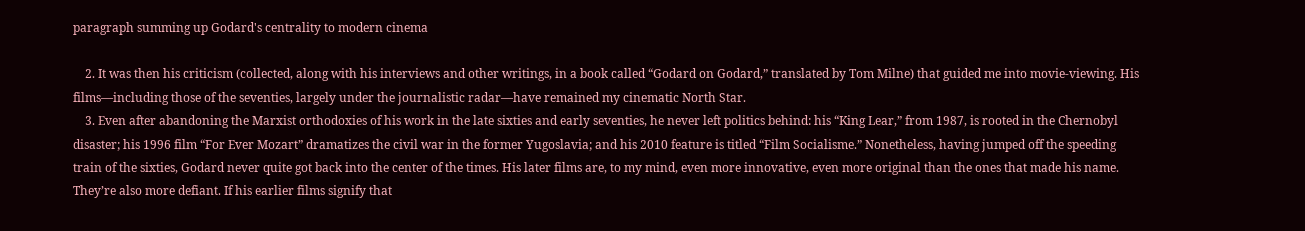paragraph summing up Godard's centrality to modern cinema

    2. It was then his criticism (collected, along with his interviews and other writings, in a book called “Godard on Godard,” translated by Tom Milne) that guided me into movie-viewing. His films—including those of the seventies, largely under the journalistic radar—have remained my cinematic North Star.
    3. Even after abandoning the Marxist orthodoxies of his work in the late sixties and early seventies, he never left politics behind: his “King Lear,” from 1987, is rooted in the Chernobyl disaster; his 1996 film “For Ever Mozart” dramatizes the civil war in the former Yugoslavia; and his 2010 feature is titled “Film Socialisme.” Nonetheless, having jumped off the speeding train of the sixties, Godard never quite got back into the center of the times. His later films are, to my mind, even more innovative, even more original than the ones that made his name. They’re also more defiant. If his earlier films signify that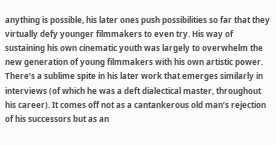anything is possible, his later ones push possibilities so far that they virtually defy younger filmmakers to even try. His way of sustaining his own cinematic youth was largely to overwhelm the new generation of young filmmakers with his own artistic power. There’s a sublime spite in his later work that emerges similarly in interviews (of which he was a deft dialectical master, throughout his career). It comes off not as a cantankerous old man’s rejection of his successors but as an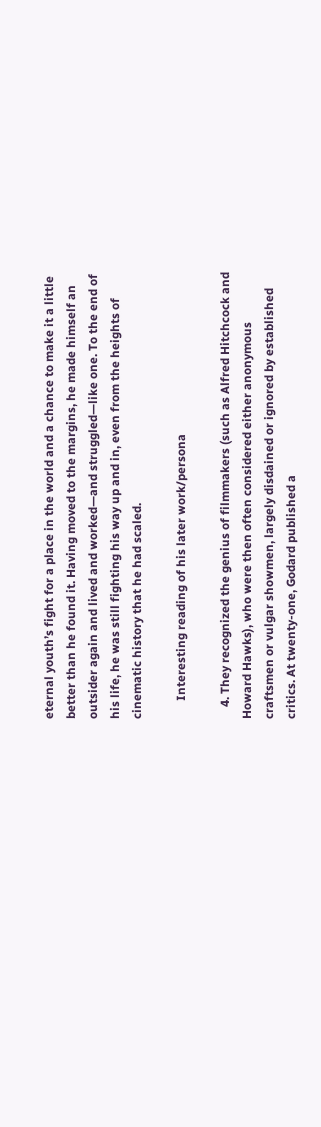eternal youth’s fight for a place in the world and a chance to make it a little better than he found it. Having moved to the margins, he made himself an outsider again and lived and worked—and struggled—like one. To the end of his life, he was still fighting his way up and in, even from the heights of cinematic history that he had scaled.

      Interesting reading of his later work/persona

    4. They recognized the genius of filmmakers (such as Alfred Hitchcock and Howard Hawks), who were then often considered either anonymous craftsmen or vulgar showmen, largely disdained or ignored by established critics. At twenty-one, Godard published a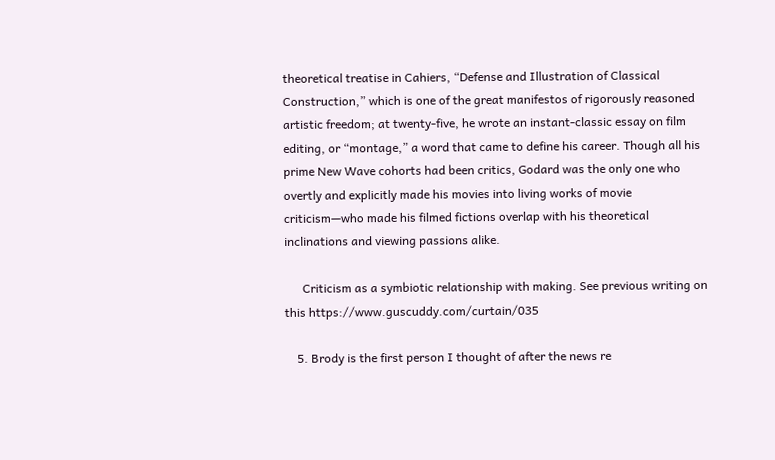theoretical treatise in Cahiers, “Defense and Illustration of Classical Construction,” which is one of the great manifestos of rigorously reasoned artistic freedom; at twenty-five, he wrote an instant-classic essay on film editing, or “montage,” a word that came to define his career. Though all his prime New Wave cohorts had been critics, Godard was the only one who overtly and explicitly made his movies into living works of movie criticism—who made his filmed fictions overlap with his theoretical inclinations and viewing passions alike.

      Criticism as a symbiotic relationship with making. See previous writing on this https://www.guscuddy.com/curtain/035

    5. Brody is the first person I thought of after the news re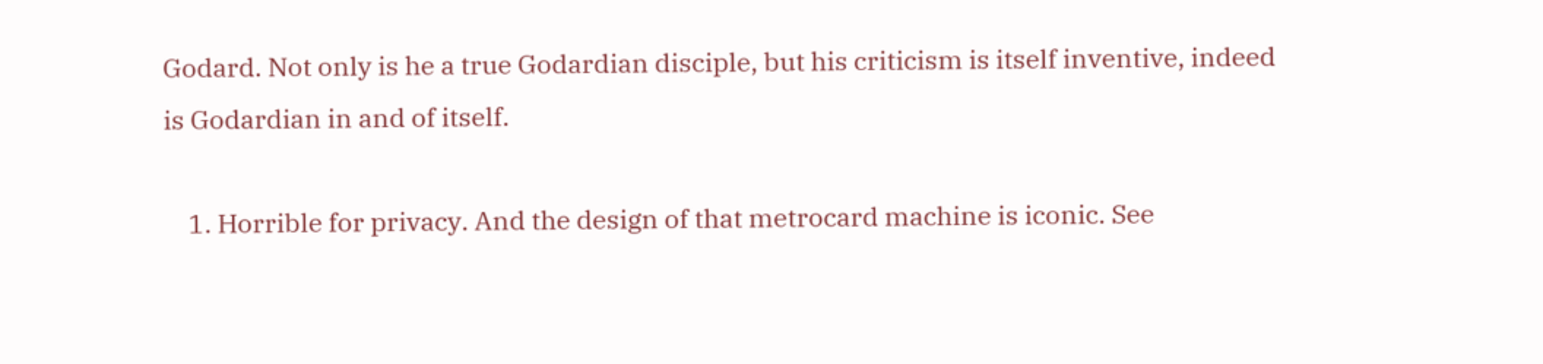Godard. Not only is he a true Godardian disciple, but his criticism is itself inventive, indeed is Godardian in and of itself.

    1. Horrible for privacy. And the design of that metrocard machine is iconic. See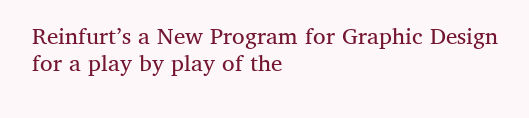Reinfurt’s a New Program for Graphic Design for a play by play of the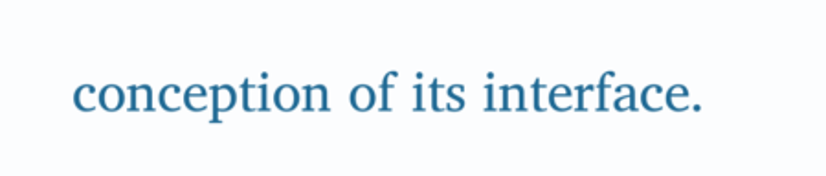conception of its interface.